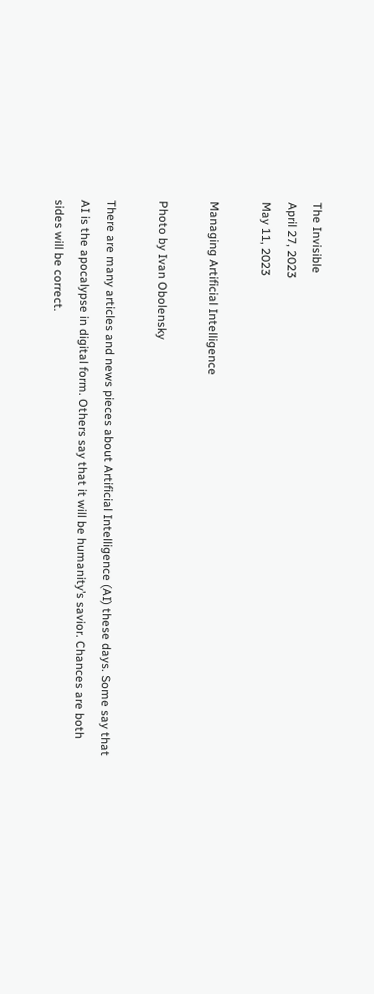The Invisible
April 27, 2023
May 11, 2023

Managing Artificial Intelligence

Photo by Ivan Obolensky

There are many articles and news pieces about Artificial Intelligence (AI) these days. Some say that AI is the apocalypse in digital form. Others say that it will be humanity’s savior. Chances are both sides will be correct.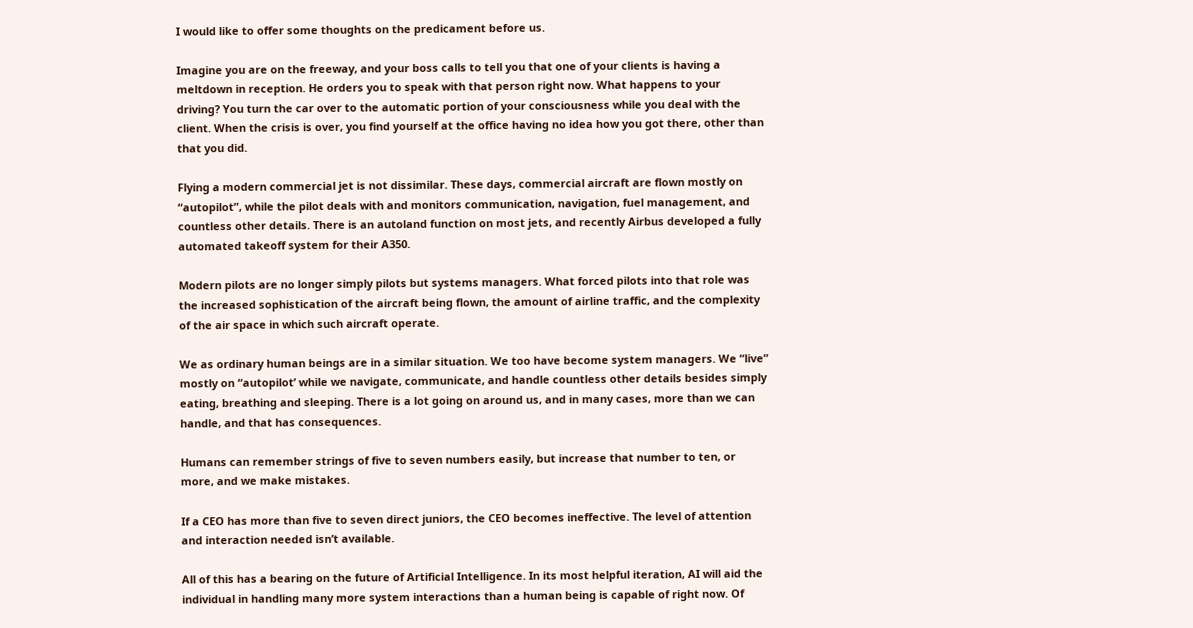I would like to offer some thoughts on the predicament before us.

Imagine you are on the freeway, and your boss calls to tell you that one of your clients is having a meltdown in reception. He orders you to speak with that person right now. What happens to your driving? You turn the car over to the automatic portion of your consciousness while you deal with the client. When the crisis is over, you find yourself at the office having no idea how you got there, other than that you did.

Flying a modern commercial jet is not dissimilar. These days, commercial aircraft are flown mostly on “autopilot”, while the pilot deals with and monitors communication, navigation, fuel management, and countless other details. There is an autoland function on most jets, and recently Airbus developed a fully automated takeoff system for their A350.

Modern pilots are no longer simply pilots but systems managers. What forced pilots into that role was the increased sophistication of the aircraft being flown, the amount of airline traffic, and the complexity of the air space in which such aircraft operate.

We as ordinary human beings are in a similar situation. We too have become system managers. We “live” mostly on “autopilot’ while we navigate, communicate, and handle countless other details besides simply eating, breathing and sleeping. There is a lot going on around us, and in many cases, more than we can handle, and that has consequences.

Humans can remember strings of five to seven numbers easily, but increase that number to ten, or more, and we make mistakes.

If a CEO has more than five to seven direct juniors, the CEO becomes ineffective. The level of attention and interaction needed isn’t available.

All of this has a bearing on the future of Artificial Intelligence. In its most helpful iteration, AI will aid the individual in handling many more system interactions than a human being is capable of right now. Of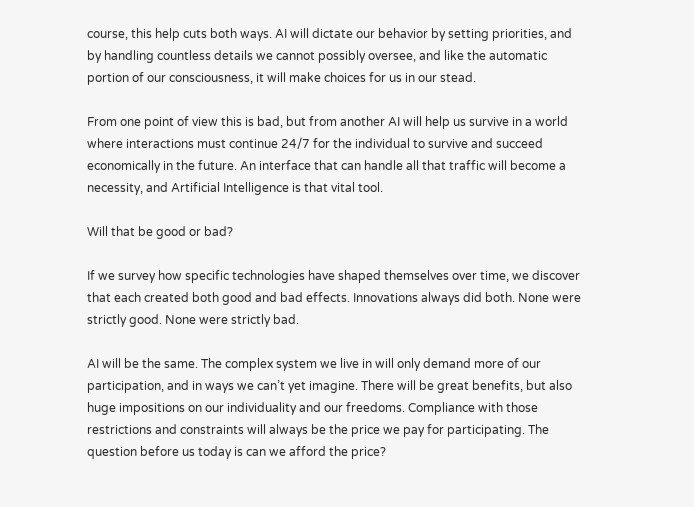course, this help cuts both ways. AI will dictate our behavior by setting priorities, and by handling countless details we cannot possibly oversee, and like the automatic portion of our consciousness, it will make choices for us in our stead.

From one point of view this is bad, but from another AI will help us survive in a world where interactions must continue 24/7 for the individual to survive and succeed economically in the future. An interface that can handle all that traffic will become a necessity, and Artificial Intelligence is that vital tool.

Will that be good or bad?

If we survey how specific technologies have shaped themselves over time, we discover that each created both good and bad effects. Innovations always did both. None were strictly good. None were strictly bad.

AI will be the same. The complex system we live in will only demand more of our participation, and in ways we can’t yet imagine. There will be great benefits, but also huge impositions on our individuality and our freedoms. Compliance with those restrictions and constraints will always be the price we pay for participating. The question before us today is can we afford the price?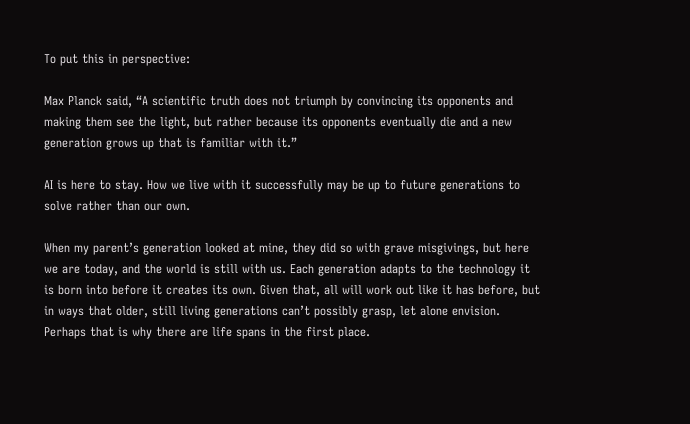To put this in perspective:

Max Planck said, “A scientific truth does not triumph by convincing its opponents and making them see the light, but rather because its opponents eventually die and a new generation grows up that is familiar with it.”

AI is here to stay. How we live with it successfully may be up to future generations to solve rather than our own.

When my parent’s generation looked at mine, they did so with grave misgivings, but here we are today, and the world is still with us. Each generation adapts to the technology it is born into before it creates its own. Given that, all will work out like it has before, but in ways that older, still living generations can’t possibly grasp, let alone envision.  Perhaps that is why there are life spans in the first place.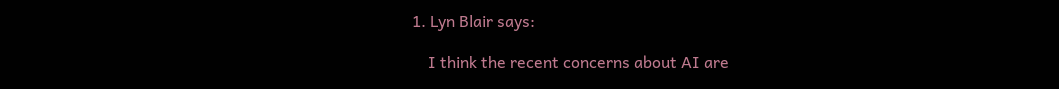1. Lyn Blair says:

    I think the recent concerns about AI are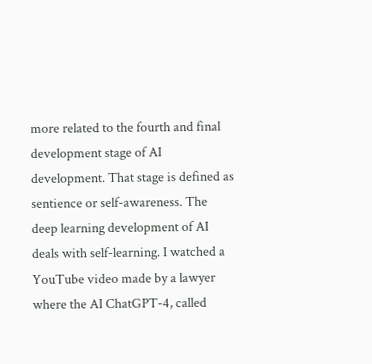more related to the fourth and final development stage of AI development. That stage is defined as sentience or self-awareness. The deep learning development of AI deals with self-learning. I watched a YouTube video made by a lawyer where the AI ChatGPT-4, called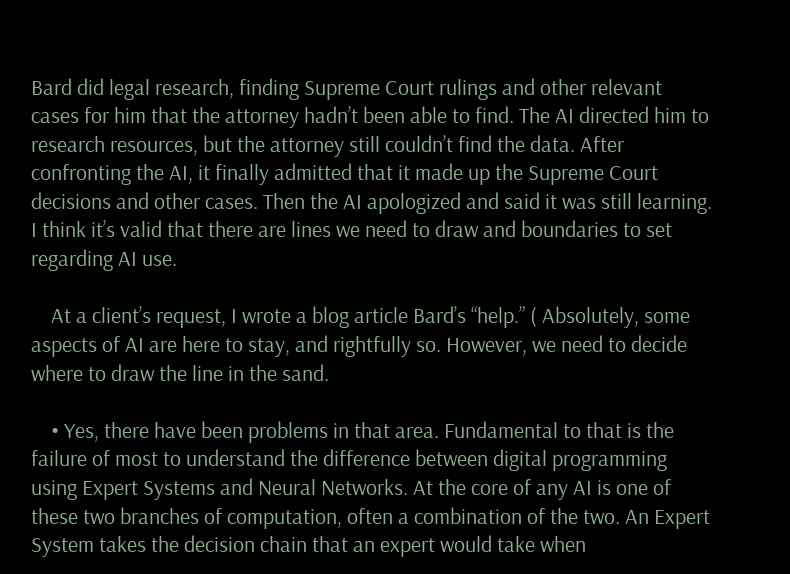Bard did legal research, finding Supreme Court rulings and other relevant cases for him that the attorney hadn’t been able to find. The AI directed him to research resources, but the attorney still couldn’t find the data. After confronting the AI, it finally admitted that it made up the Supreme Court decisions and other cases. Then the AI apologized and said it was still learning. I think it’s valid that there are lines we need to draw and boundaries to set regarding AI use.

    At a client’s request, I wrote a blog article Bard’s “help.” ( Absolutely, some aspects of AI are here to stay, and rightfully so. However, we need to decide where to draw the line in the sand.

    • Yes, there have been problems in that area. Fundamental to that is the failure of most to understand the difference between digital programming using Expert Systems and Neural Networks. At the core of any AI is one of these two branches of computation, often a combination of the two. An Expert System takes the decision chain that an expert would take when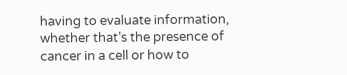having to evaluate information, whether that’s the presence of cancer in a cell or how to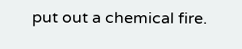put out a chemical fire.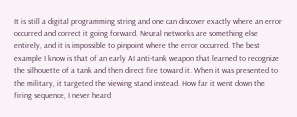It is still a digital programming string and one can discover exactly where an error occurred and correct it going forward. Neural networks are something else entirely, and it is impossible to pinpoint where the error occurred. The best example I know is that of an early AI anti-tank weapon that learned to recognize the silhouette of a tank and then direct fire toward it. When it was presented to the military, it targeted the viewing stand instead. How far it went down the firing sequence, I never heard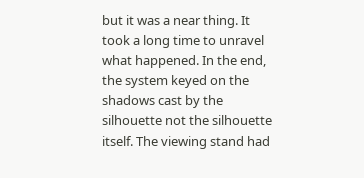but it was a near thing. It took a long time to unravel what happened. In the end, the system keyed on the shadows cast by the silhouette not the silhouette itself. The viewing stand had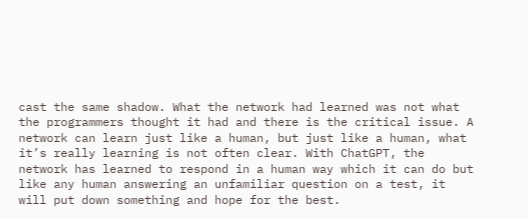cast the same shadow. What the network had learned was not what the programmers thought it had and there is the critical issue. A network can learn just like a human, but just like a human, what it’s really learning is not often clear. With ChatGPT, the network has learned to respond in a human way which it can do but like any human answering an unfamiliar question on a test, it will put down something and hope for the best.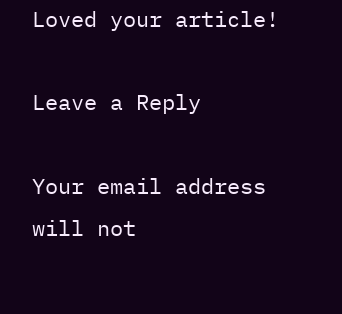Loved your article!

Leave a Reply

Your email address will not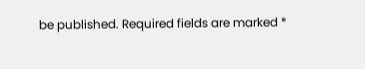be published. Required fields are marked *